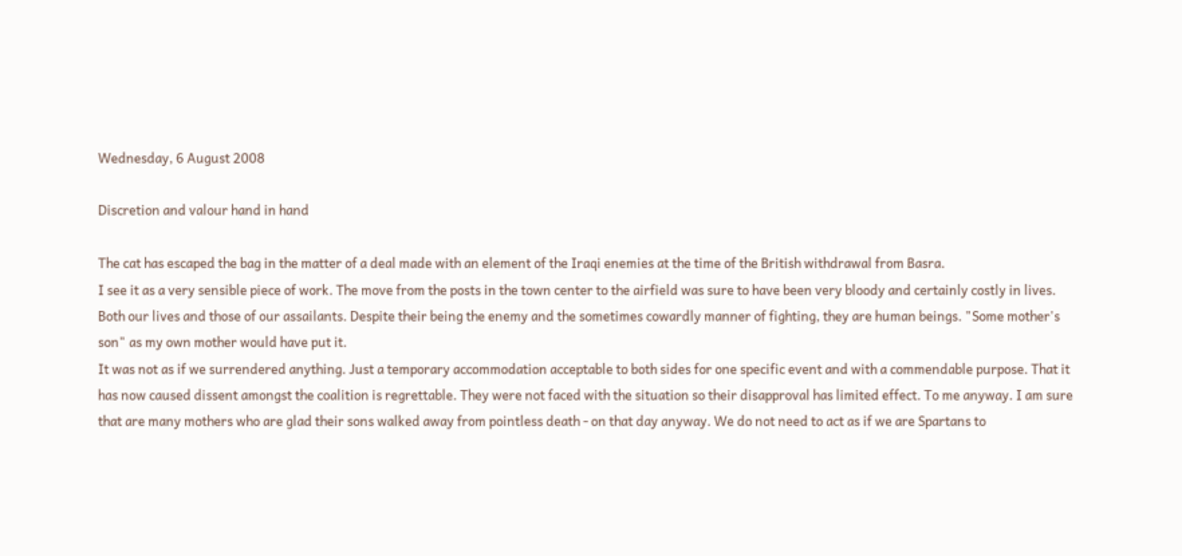Wednesday, 6 August 2008

Discretion and valour hand in hand

The cat has escaped the bag in the matter of a deal made with an element of the Iraqi enemies at the time of the British withdrawal from Basra.
I see it as a very sensible piece of work. The move from the posts in the town center to the airfield was sure to have been very bloody and certainly costly in lives. Both our lives and those of our assailants. Despite their being the enemy and the sometimes cowardly manner of fighting, they are human beings. "Some mother's son" as my own mother would have put it.
It was not as if we surrendered anything. Just a temporary accommodation acceptable to both sides for one specific event and with a commendable purpose. That it has now caused dissent amongst the coalition is regrettable. They were not faced with the situation so their disapproval has limited effect. To me anyway. I am sure that are many mothers who are glad their sons walked away from pointless death - on that day anyway. We do not need to act as if we are Spartans to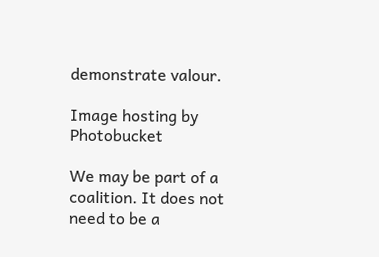demonstrate valour.

Image hosting by Photobucket

We may be part of a coalition. It does not need to be a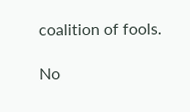coalition of fools.

No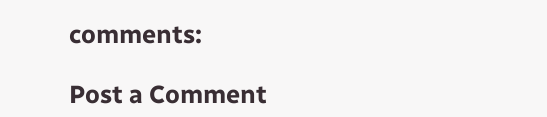comments:

Post a Comment